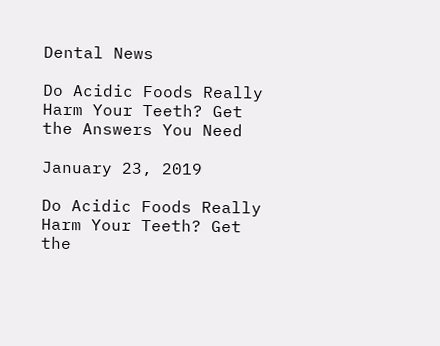Dental News

Do Acidic Foods Really Harm Your Teeth? Get the Answers You Need

January 23, 2019

Do Acidic Foods Really Harm Your Teeth? Get the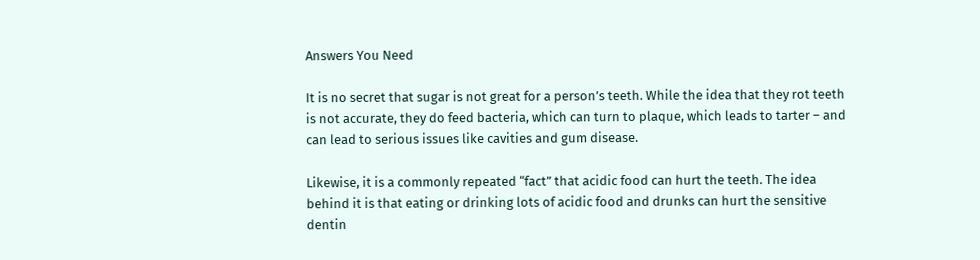Answers You Need

It is no secret that sugar is not great for a person’s teeth. While the idea that they rot teeth is not accurate, they do feed bacteria, which can turn to plaque, which leads to tarter – and can lead to serious issues like cavities and gum disease.

Likewise, it is a commonly repeated “fact” that acidic food can hurt the teeth. The idea behind it is that eating or drinking lots of acidic food and drunks can hurt the sensitive dentin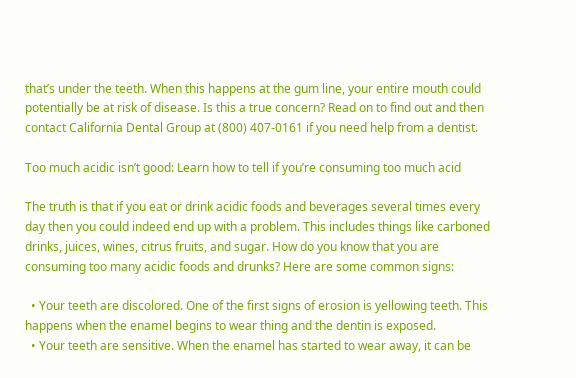that’s under the teeth. When this happens at the gum line, your entire mouth could potentially be at risk of disease. Is this a true concern? Read on to find out and then contact California Dental Group at (800) 407-0161 if you need help from a dentist.

Too much acidic isn’t good: Learn how to tell if you’re consuming too much acid

The truth is that if you eat or drink acidic foods and beverages several times every day then you could indeed end up with a problem. This includes things like carboned drinks, juices, wines, citrus fruits, and sugar. How do you know that you are consuming too many acidic foods and drunks? Here are some common signs:

  • Your teeth are discolored. One of the first signs of erosion is yellowing teeth. This happens when the enamel begins to wear thing and the dentin is exposed.
  • Your teeth are sensitive. When the enamel has started to wear away, it can be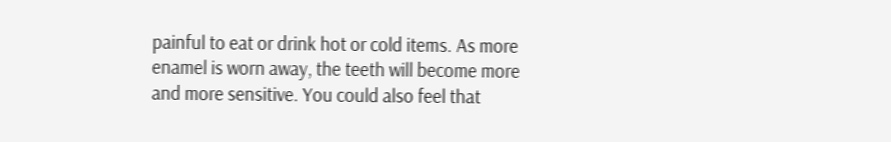painful to eat or drink hot or cold items. As more enamel is worn away, the teeth will become more and more sensitive. You could also feel that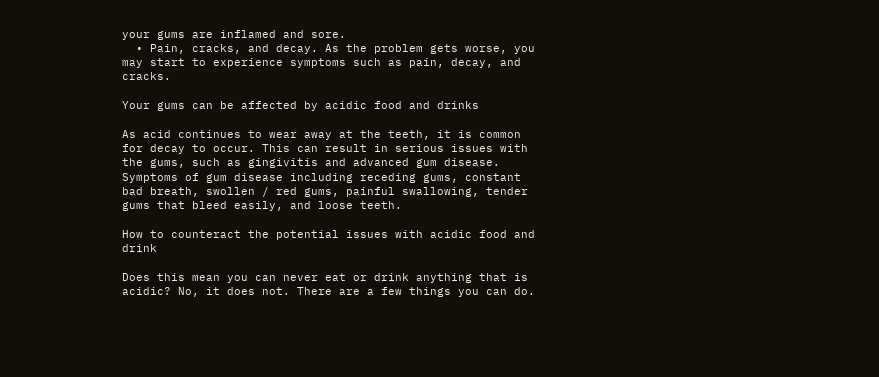your gums are inflamed and sore.
  • Pain, cracks, and decay. As the problem gets worse, you may start to experience symptoms such as pain, decay, and cracks.

Your gums can be affected by acidic food and drinks

As acid continues to wear away at the teeth, it is common for decay to occur. This can result in serious issues with the gums, such as gingivitis and advanced gum disease. Symptoms of gum disease including receding gums, constant bad breath, swollen / red gums, painful swallowing, tender gums that bleed easily, and loose teeth.

How to counteract the potential issues with acidic food and drink

Does this mean you can never eat or drink anything that is acidic? No, it does not. There are a few things you can do.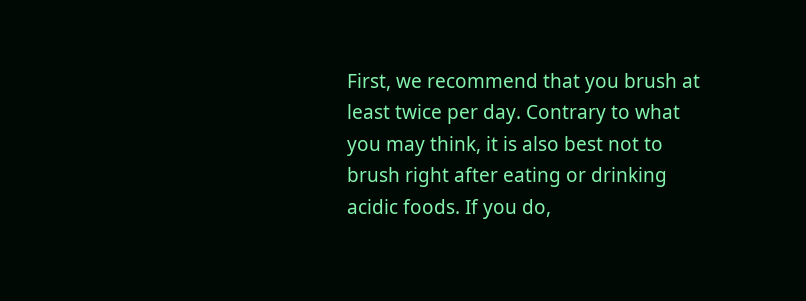First, we recommend that you brush at least twice per day. Contrary to what you may think, it is also best not to brush right after eating or drinking acidic foods. If you do,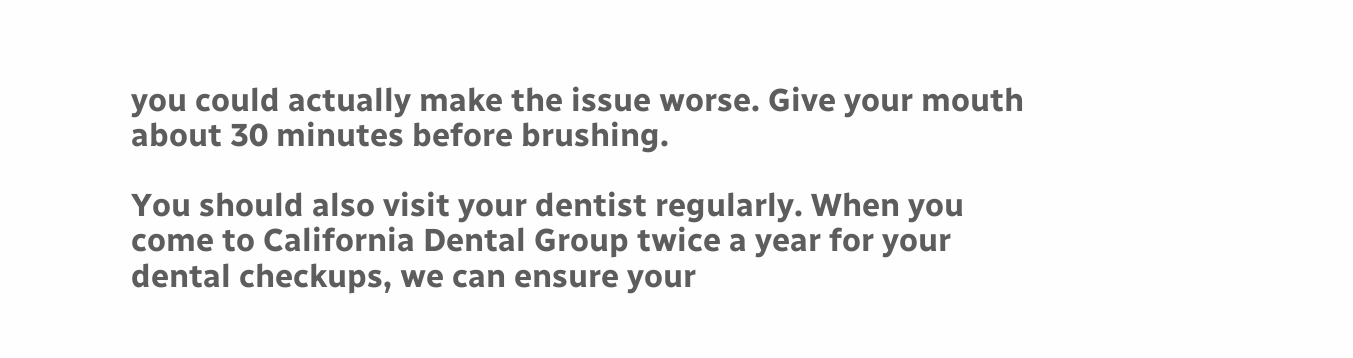you could actually make the issue worse. Give your mouth about 30 minutes before brushing.

You should also visit your dentist regularly. When you come to California Dental Group twice a year for your dental checkups, we can ensure your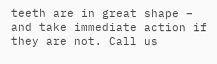teeth are in great shape – and take immediate action if they are not. Call us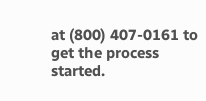at (800) 407-0161 to get the process started.